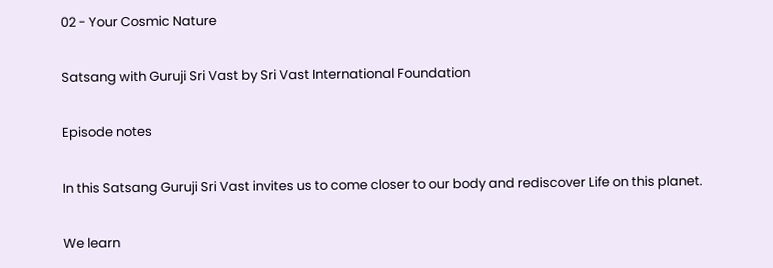02 - Your Cosmic Nature

Satsang with Guruji Sri Vast by Sri Vast International Foundation

Episode notes

In this Satsang Guruji Sri Vast invites us to come closer to our body and rediscover Life on this planet.

We learn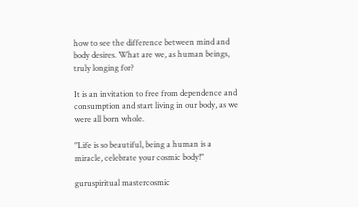how to see the difference between mind and body desires. What are we, as human beings, truly longing for?

It is an invitation to free from dependence and consumption and start living in our body, as we were all born whole.

"Life is so beautiful, being a human is a miracle, celebrate your cosmic body!"

guruspiritual mastercosmic